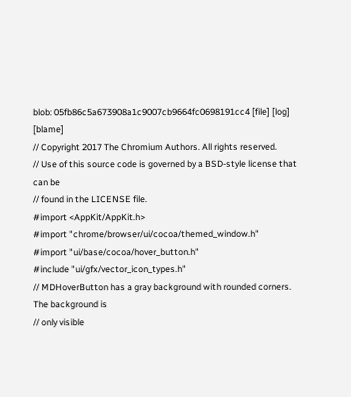blob: 05fb86c5a673908a1c9007cb9664fc0698191cc4 [file] [log] [blame]
// Copyright 2017 The Chromium Authors. All rights reserved.
// Use of this source code is governed by a BSD-style license that can be
// found in the LICENSE file.
#import <AppKit/AppKit.h>
#import "chrome/browser/ui/cocoa/themed_window.h"
#import "ui/base/cocoa/hover_button.h"
#include "ui/gfx/vector_icon_types.h"
// MDHoverButton has a gray background with rounded corners. The background is
// only visible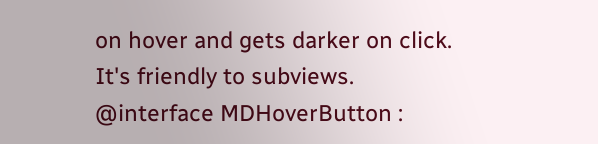on hover and gets darker on click. It's friendly to subviews.
@interface MDHoverButton :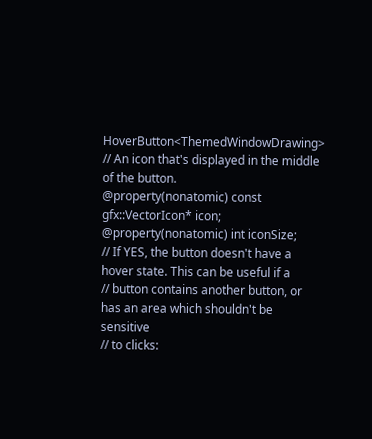HoverButton<ThemedWindowDrawing>
// An icon that's displayed in the middle of the button.
@property(nonatomic) const gfx::VectorIcon* icon;
@property(nonatomic) int iconSize;
// If YES, the button doesn't have a hover state. This can be useful if a
// button contains another button, or has an area which shouldn't be sensitive
// to clicks: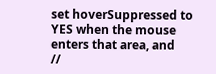set hoverSuppressed to YES when the mouse enters that area, and
//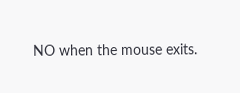NO when the mouse exits.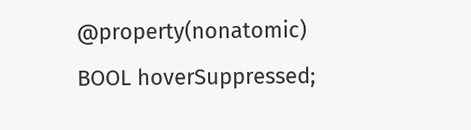@property(nonatomic) BOOL hoverSuppressed;